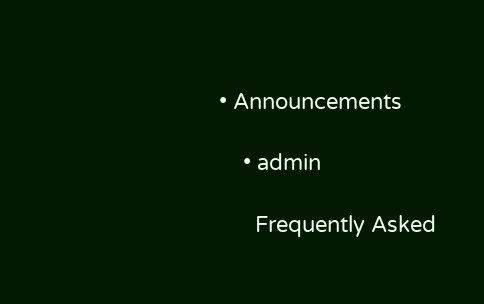• Announcements

    • admin

      Frequently Asked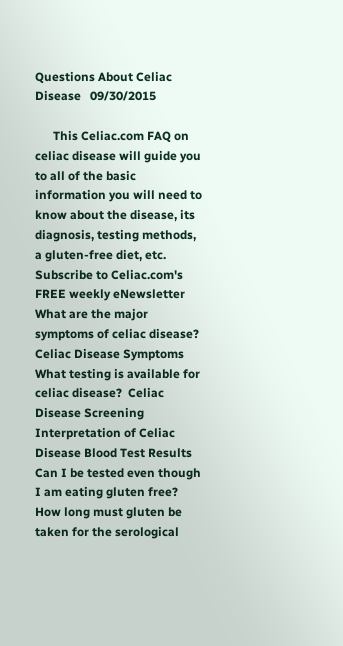Questions About Celiac Disease   09/30/2015

      This Celiac.com FAQ on celiac disease will guide you to all of the basic information you will need to know about the disease, its diagnosis, testing methods, a gluten-free diet, etc.   Subscribe to Celiac.com's FREE weekly eNewsletter   What are the major symptoms of celiac disease? Celiac Disease Symptoms What testing is available for celiac disease?  Celiac Disease Screening Interpretation of Celiac Disease Blood Test Results Can I be tested even though I am eating gluten free? How long must gluten be taken for the serological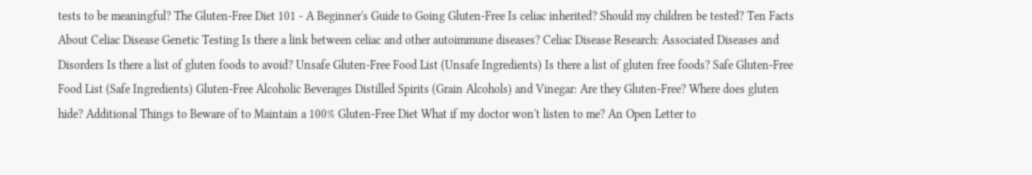tests to be meaningful? The Gluten-Free Diet 101 - A Beginner's Guide to Going Gluten-Free Is celiac inherited? Should my children be tested? Ten Facts About Celiac Disease Genetic Testing Is there a link between celiac and other autoimmune diseases? Celiac Disease Research: Associated Diseases and Disorders Is there a list of gluten foods to avoid? Unsafe Gluten-Free Food List (Unsafe Ingredients) Is there a list of gluten free foods? Safe Gluten-Free Food List (Safe Ingredients) Gluten-Free Alcoholic Beverages Distilled Spirits (Grain Alcohols) and Vinegar: Are they Gluten-Free? Where does gluten hide? Additional Things to Beware of to Maintain a 100% Gluten-Free Diet What if my doctor won't listen to me? An Open Letter to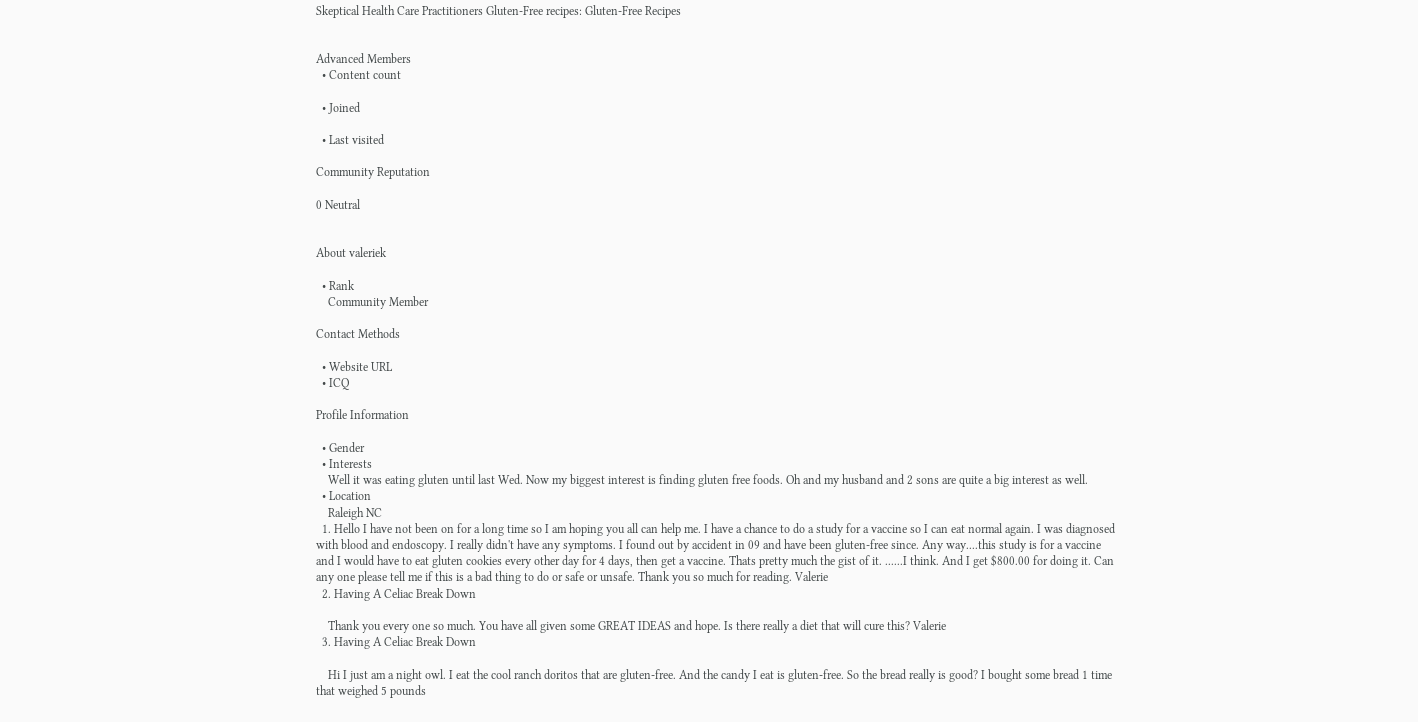Skeptical Health Care Practitioners Gluten-Free recipes: Gluten-Free Recipes


Advanced Members
  • Content count

  • Joined

  • Last visited

Community Reputation

0 Neutral


About valeriek

  • Rank
    Community Member

Contact Methods

  • Website URL
  • ICQ

Profile Information

  • Gender
  • Interests
    Well it was eating gluten until last Wed. Now my biggest interest is finding gluten free foods. Oh and my husband and 2 sons are quite a big interest as well.
  • Location
    Raleigh NC
  1. Hello I have not been on for a long time so I am hoping you all can help me. I have a chance to do a study for a vaccine so I can eat normal again. I was diagnosed with blood and endoscopy. I really didn't have any symptoms. I found out by accident in 09 and have been gluten-free since. Any way....this study is for a vaccine and I would have to eat gluten cookies every other day for 4 days, then get a vaccine. Thats pretty much the gist of it. ......I think. And I get $800.00 for doing it. Can any one please tell me if this is a bad thing to do or safe or unsafe. Thank you so much for reading. Valerie
  2. Having A Celiac Break Down

    Thank you every one so much. You have all given some GREAT IDEAS and hope. Is there really a diet that will cure this? Valerie
  3. Having A Celiac Break Down

    Hi I just am a night owl. I eat the cool ranch doritos that are gluten-free. And the candy I eat is gluten-free. So the bread really is good? I bought some bread 1 time that weighed 5 pounds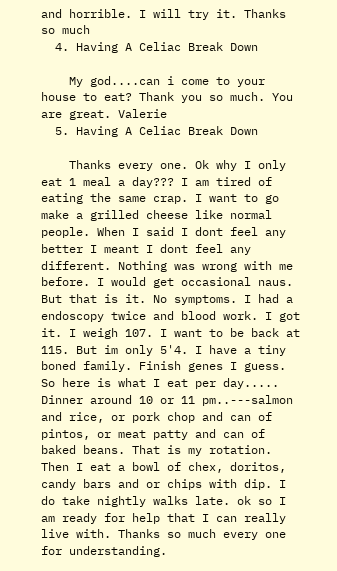and horrible. I will try it. Thanks so much
  4. Having A Celiac Break Down

    My god....can i come to your house to eat? Thank you so much. You are great. Valerie
  5. Having A Celiac Break Down

    Thanks every one. Ok why I only eat 1 meal a day??? I am tired of eating the same crap. I want to go make a grilled cheese like normal people. When I said I dont feel any better I meant I dont feel any different. Nothing was wrong with me before. I would get occasional naus. But that is it. No symptoms. I had a endoscopy twice and blood work. I got it. I weigh 107. I want to be back at 115. But im only 5'4. I have a tiny boned family. Finish genes I guess. So here is what I eat per day..... Dinner around 10 or 11 pm..---salmon and rice, or pork chop and can of pintos, or meat patty and can of baked beans. That is my rotation. Then I eat a bowl of chex, doritos, candy bars and or chips with dip. I do take nightly walks late. ok so I am ready for help that I can really live with. Thanks so much every one for understanding.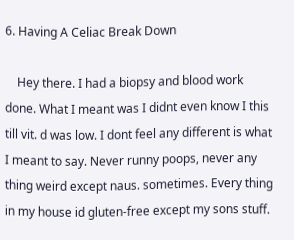6. Having A Celiac Break Down

    Hey there. I had a biopsy and blood work done. What I meant was I didnt even know I this till vit. d was low. I dont feel any different is what I meant to say. Never runny poops, never any thing weird except naus. sometimes. Every thing in my house id gluten-free except my sons stuff.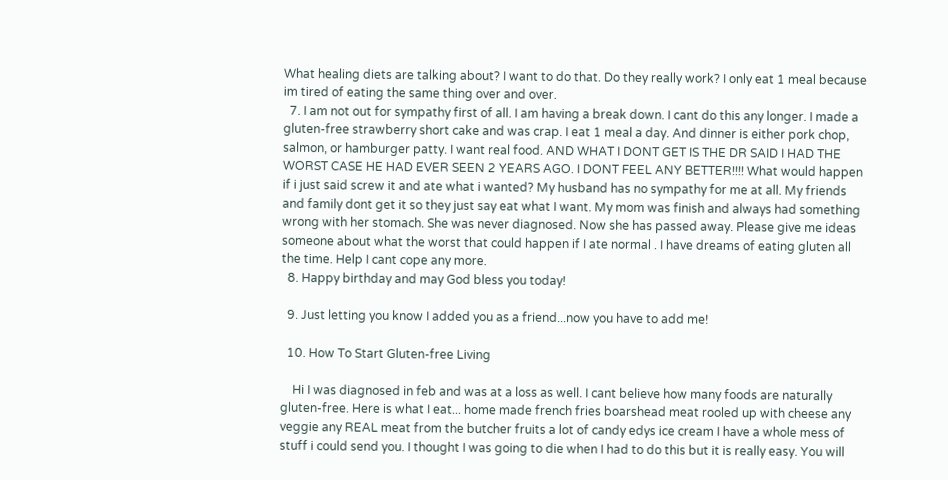What healing diets are talking about? I want to do that. Do they really work? I only eat 1 meal because im tired of eating the same thing over and over.
  7. I am not out for sympathy first of all. I am having a break down. I cant do this any longer. I made a gluten-free strawberry short cake and was crap. I eat 1 meal a day. And dinner is either pork chop, salmon, or hamburger patty. I want real food. AND WHAT I DONT GET IS THE DR SAID I HAD THE WORST CASE HE HAD EVER SEEN 2 YEARS AGO. I DONT FEEL ANY BETTER!!!! What would happen if i just said screw it and ate what i wanted? My husband has no sympathy for me at all. My friends and family dont get it so they just say eat what I want. My mom was finish and always had something wrong with her stomach. She was never diagnosed. Now she has passed away. Please give me ideas someone about what the worst that could happen if I ate normal . I have dreams of eating gluten all the time. Help I cant cope any more.
  8. Happy birthday and may God bless you today!

  9. Just letting you know I added you as a friend...now you have to add me!

  10. How To Start Gluten-free Living

    Hi I was diagnosed in feb and was at a loss as well. I cant believe how many foods are naturally gluten-free. Here is what I eat... home made french fries boarshead meat rooled up with cheese any veggie any REAL meat from the butcher fruits a lot of candy edys ice cream I have a whole mess of stuff i could send you. I thought I was going to die when I had to do this but it is really easy. You will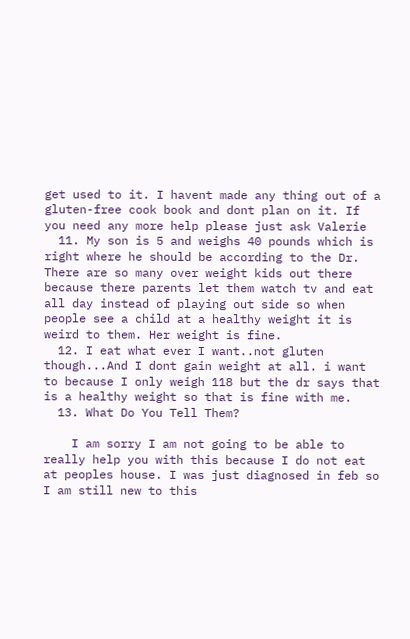get used to it. I havent made any thing out of a gluten-free cook book and dont plan on it. If you need any more help please just ask Valerie
  11. My son is 5 and weighs 40 pounds which is right where he should be according to the Dr. There are so many over weight kids out there because there parents let them watch tv and eat all day instead of playing out side so when people see a child at a healthy weight it is weird to them. Her weight is fine.
  12. I eat what ever I want..not gluten though...And I dont gain weight at all. i want to because I only weigh 118 but the dr says that is a healthy weight so that is fine with me.
  13. What Do You Tell Them?

    I am sorry I am not going to be able to really help you with this because I do not eat at peoples house. I was just diagnosed in feb so I am still new to this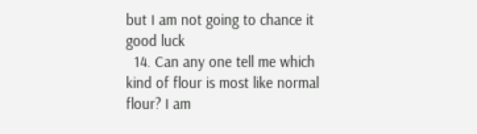but I am not going to chance it good luck
  14. Can any one tell me which kind of flour is most like normal flour? I am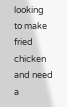looking to make fried chicken and need a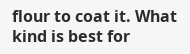flour to coat it. What kind is best for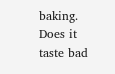baking. Does it taste bad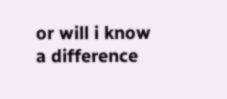or will i know a difference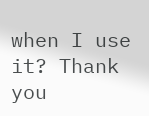when I use it? Thank you